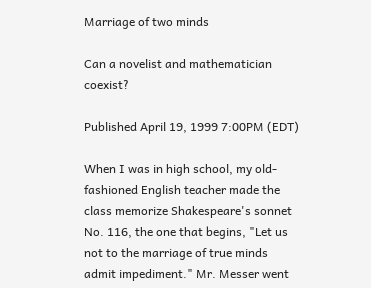Marriage of two minds

Can a novelist and mathematician coexist?

Published April 19, 1999 7:00PM (EDT)

When I was in high school, my old-fashioned English teacher made the class memorize Shakespeare's sonnet No. 116, the one that begins, "Let us not to the marriage of true minds admit impediment." Mr. Messer went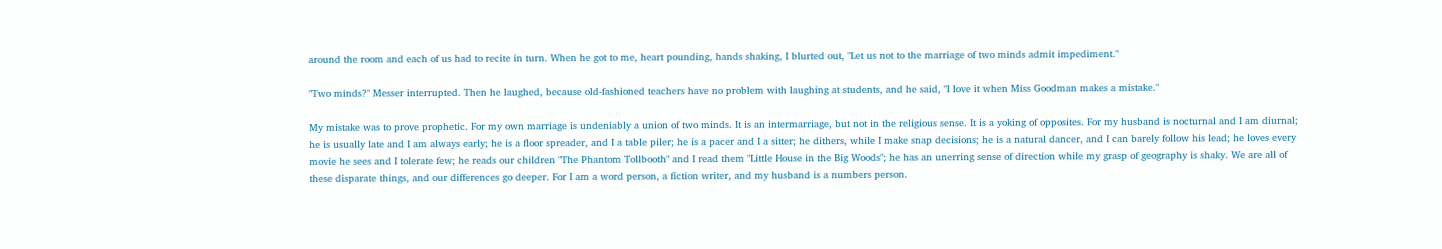around the room and each of us had to recite in turn. When he got to me, heart pounding, hands shaking, I blurted out, "Let us not to the marriage of two minds admit impediment."

"Two minds?" Messer interrupted. Then he laughed, because old-fashioned teachers have no problem with laughing at students, and he said, "I love it when Miss Goodman makes a mistake."

My mistake was to prove prophetic. For my own marriage is undeniably a union of two minds. It is an intermarriage, but not in the religious sense. It is a yoking of opposites. For my husband is nocturnal and I am diurnal; he is usually late and I am always early; he is a floor spreader, and I a table piler; he is a pacer and I a sitter; he dithers, while I make snap decisions; he is a natural dancer, and I can barely follow his lead; he loves every movie he sees and I tolerate few; he reads our children "The Phantom Tollbooth" and I read them "Little House in the Big Woods"; he has an unerring sense of direction while my grasp of geography is shaky. We are all of these disparate things, and our differences go deeper. For I am a word person, a fiction writer, and my husband is a numbers person.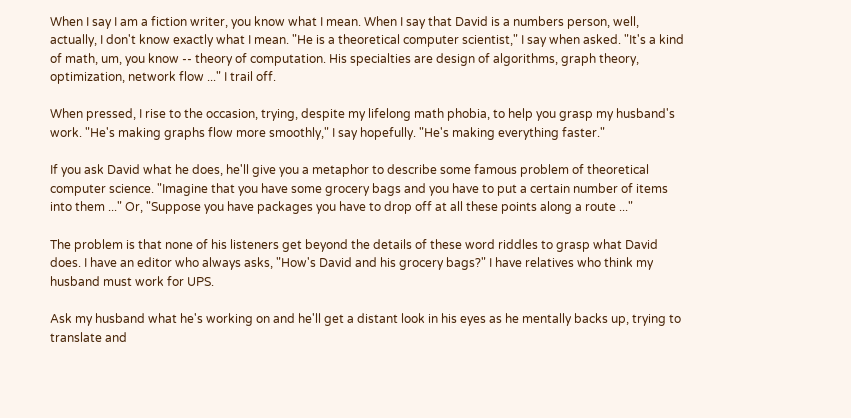When I say I am a fiction writer, you know what I mean. When I say that David is a numbers person, well, actually, I don't know exactly what I mean. "He is a theoretical computer scientist," I say when asked. "It's a kind of math, um, you know -- theory of computation. His specialties are design of algorithms, graph theory, optimization, network flow ..." I trail off.

When pressed, I rise to the occasion, trying, despite my lifelong math phobia, to help you grasp my husband's work. "He's making graphs flow more smoothly," I say hopefully. "He's making everything faster."

If you ask David what he does, he'll give you a metaphor to describe some famous problem of theoretical computer science. "Imagine that you have some grocery bags and you have to put a certain number of items into them ..." Or, "Suppose you have packages you have to drop off at all these points along a route ..."

The problem is that none of his listeners get beyond the details of these word riddles to grasp what David does. I have an editor who always asks, "How's David and his grocery bags?" I have relatives who think my husband must work for UPS.

Ask my husband what he's working on and he'll get a distant look in his eyes as he mentally backs up, trying to translate and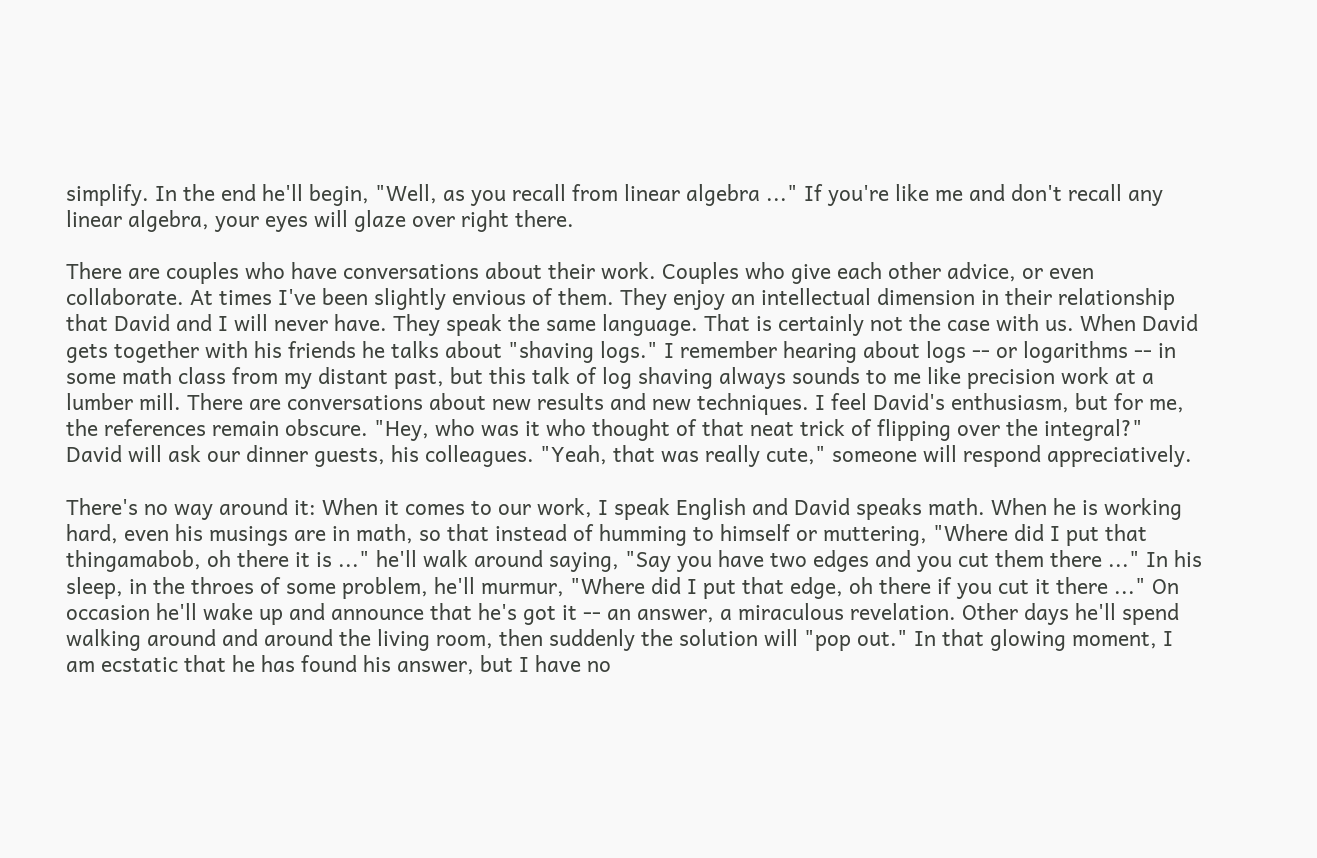simplify. In the end he'll begin, "Well, as you recall from linear algebra ..." If you're like me and don't recall any linear algebra, your eyes will glaze over right there.

There are couples who have conversations about their work. Couples who give each other advice, or even collaborate. At times I've been slightly envious of them. They enjoy an intellectual dimension in their relationship that David and I will never have. They speak the same language. That is certainly not the case with us. When David gets together with his friends he talks about "shaving logs." I remember hearing about logs -- or logarithms -- in some math class from my distant past, but this talk of log shaving always sounds to me like precision work at a lumber mill. There are conversations about new results and new techniques. I feel David's enthusiasm, but for me, the references remain obscure. "Hey, who was it who thought of that neat trick of flipping over the integral?" David will ask our dinner guests, his colleagues. "Yeah, that was really cute," someone will respond appreciatively.

There's no way around it: When it comes to our work, I speak English and David speaks math. When he is working hard, even his musings are in math, so that instead of humming to himself or muttering, "Where did I put that thingamabob, oh there it is ..." he'll walk around saying, "Say you have two edges and you cut them there ..." In his sleep, in the throes of some problem, he'll murmur, "Where did I put that edge, oh there if you cut it there ..." On occasion he'll wake up and announce that he's got it -- an answer, a miraculous revelation. Other days he'll spend walking around and around the living room, then suddenly the solution will "pop out." In that glowing moment, I am ecstatic that he has found his answer, but I have no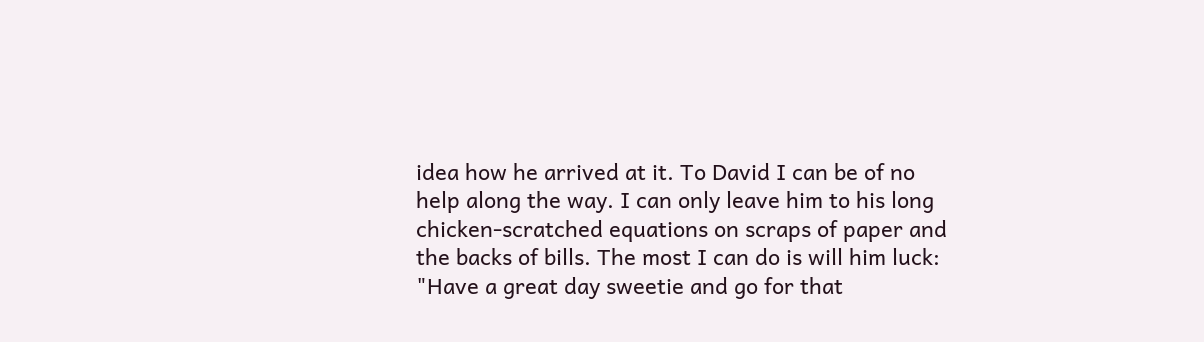idea how he arrived at it. To David I can be of no help along the way. I can only leave him to his long chicken-scratched equations on scraps of paper and the backs of bills. The most I can do is will him luck: "Have a great day sweetie and go for that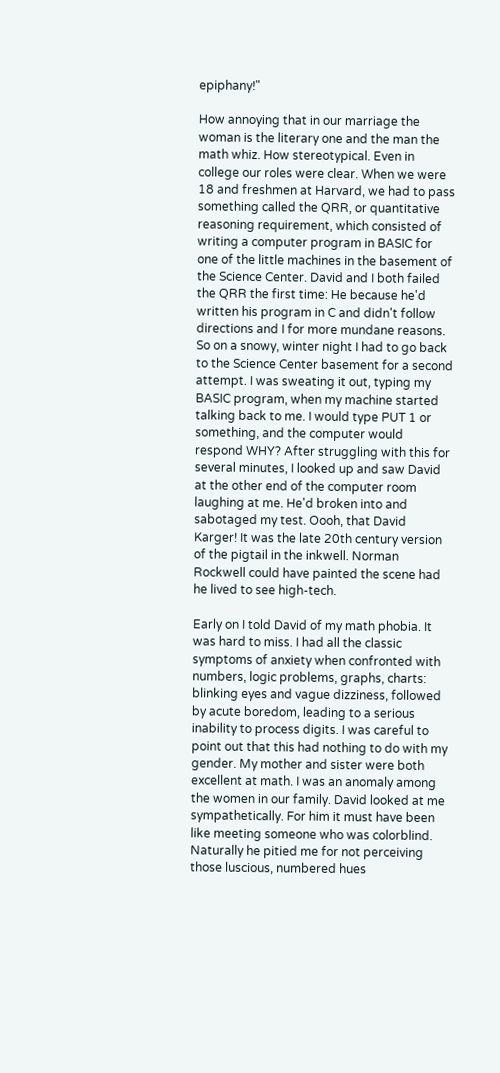epiphany!"

How annoying that in our marriage the woman is the literary one and the man the math whiz. How stereotypical. Even in college our roles were clear. When we were 18 and freshmen at Harvard, we had to pass something called the QRR, or quantitative reasoning requirement, which consisted of writing a computer program in BASIC for one of the little machines in the basement of the Science Center. David and I both failed the QRR the first time: He because he'd written his program in C and didn't follow directions and I for more mundane reasons. So on a snowy, winter night I had to go back to the Science Center basement for a second attempt. I was sweating it out, typing my BASIC program, when my machine started talking back to me. I would type PUT 1 or something, and the computer would respond WHY? After struggling with this for several minutes, I looked up and saw David at the other end of the computer room laughing at me. He'd broken into and sabotaged my test. Oooh, that David Karger! It was the late 20th century version of the pigtail in the inkwell. Norman Rockwell could have painted the scene had he lived to see high-tech.

Early on I told David of my math phobia. It was hard to miss. I had all the classic symptoms of anxiety when confronted with numbers, logic problems, graphs, charts: blinking eyes and vague dizziness, followed by acute boredom, leading to a serious inability to process digits. I was careful to point out that this had nothing to do with my gender. My mother and sister were both excellent at math. I was an anomaly among the women in our family. David looked at me sympathetically. For him it must have been like meeting someone who was colorblind. Naturally he pitied me for not perceiving those luscious, numbered hues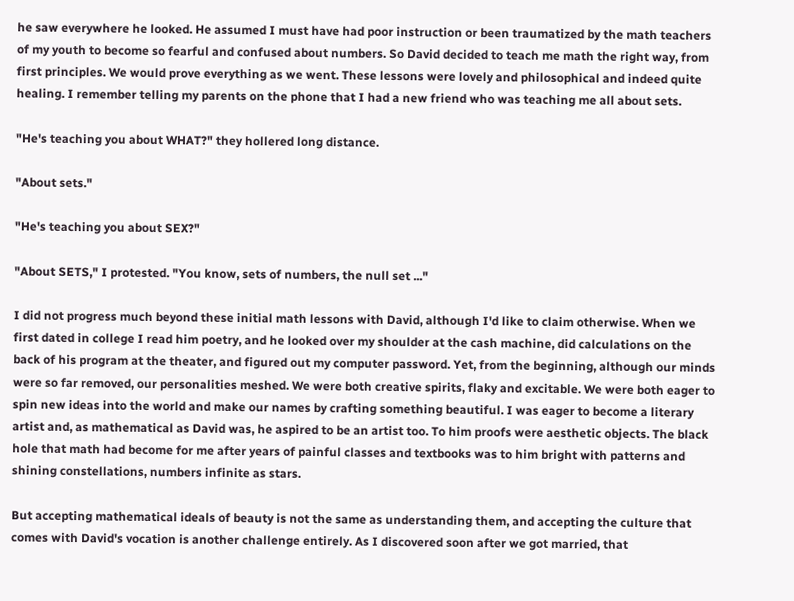he saw everywhere he looked. He assumed I must have had poor instruction or been traumatized by the math teachers of my youth to become so fearful and confused about numbers. So David decided to teach me math the right way, from first principles. We would prove everything as we went. These lessons were lovely and philosophical and indeed quite healing. I remember telling my parents on the phone that I had a new friend who was teaching me all about sets.

"He's teaching you about WHAT?" they hollered long distance.

"About sets."

"He's teaching you about SEX?"

"About SETS," I protested. "You know, sets of numbers, the null set ..."

I did not progress much beyond these initial math lessons with David, although I'd like to claim otherwise. When we first dated in college I read him poetry, and he looked over my shoulder at the cash machine, did calculations on the back of his program at the theater, and figured out my computer password. Yet, from the beginning, although our minds were so far removed, our personalities meshed. We were both creative spirits, flaky and excitable. We were both eager to spin new ideas into the world and make our names by crafting something beautiful. I was eager to become a literary artist and, as mathematical as David was, he aspired to be an artist too. To him proofs were aesthetic objects. The black hole that math had become for me after years of painful classes and textbooks was to him bright with patterns and shining constellations, numbers infinite as stars.

But accepting mathematical ideals of beauty is not the same as understanding them, and accepting the culture that comes with David's vocation is another challenge entirely. As I discovered soon after we got married, that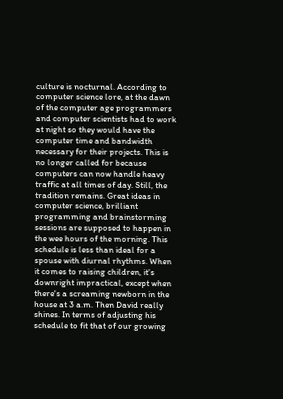culture is nocturnal. According to computer science lore, at the dawn of the computer age programmers and computer scientists had to work at night so they would have the computer time and bandwidth necessary for their projects. This is no longer called for because computers can now handle heavy traffic at all times of day. Still, the tradition remains. Great ideas in computer science, brilliant programming and brainstorming sessions are supposed to happen in the wee hours of the morning. This schedule is less than ideal for a spouse with diurnal rhythms. When it comes to raising children, it's downright impractical, except when there's a screaming newborn in the house at 3 a.m. Then David really shines. In terms of adjusting his schedule to fit that of our growing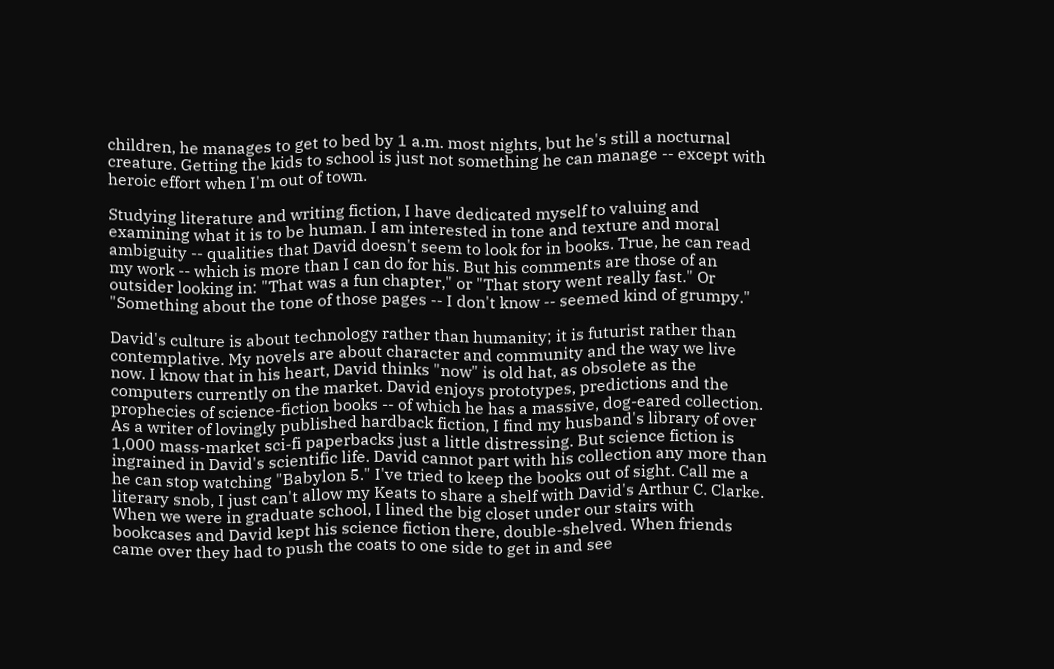children, he manages to get to bed by 1 a.m. most nights, but he's still a nocturnal creature. Getting the kids to school is just not something he can manage -- except with heroic effort when I'm out of town.

Studying literature and writing fiction, I have dedicated myself to valuing and examining what it is to be human. I am interested in tone and texture and moral ambiguity -- qualities that David doesn't seem to look for in books. True, he can read my work -- which is more than I can do for his. But his comments are those of an outsider looking in: "That was a fun chapter," or "That story went really fast." Or "Something about the tone of those pages -- I don't know -- seemed kind of grumpy."

David's culture is about technology rather than humanity; it is futurist rather than contemplative. My novels are about character and community and the way we live now. I know that in his heart, David thinks "now" is old hat, as obsolete as the computers currently on the market. David enjoys prototypes, predictions and the prophecies of science-fiction books -- of which he has a massive, dog-eared collection. As a writer of lovingly published hardback fiction, I find my husband's library of over 1,000 mass-market sci-fi paperbacks just a little distressing. But science fiction is ingrained in David's scientific life. David cannot part with his collection any more than he can stop watching "Babylon 5." I've tried to keep the books out of sight. Call me a literary snob, I just can't allow my Keats to share a shelf with David's Arthur C. Clarke. When we were in graduate school, I lined the big closet under our stairs with bookcases and David kept his science fiction there, double-shelved. When friends came over they had to push the coats to one side to get in and see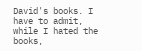David's books. I have to admit, while I hated the books,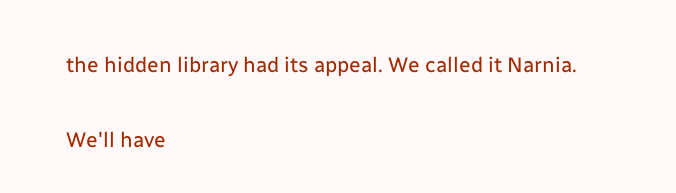the hidden library had its appeal. We called it Narnia.

We'll have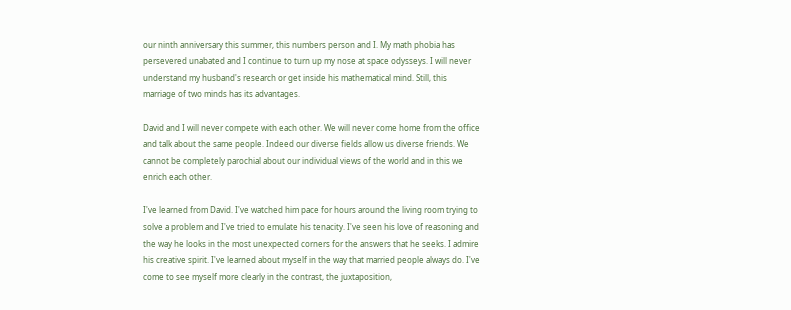our ninth anniversary this summer, this numbers person and I. My math phobia has persevered unabated and I continue to turn up my nose at space odysseys. I will never understand my husband's research or get inside his mathematical mind. Still, this marriage of two minds has its advantages.

David and I will never compete with each other. We will never come home from the office and talk about the same people. Indeed our diverse fields allow us diverse friends. We cannot be completely parochial about our individual views of the world and in this we enrich each other.

I've learned from David. I've watched him pace for hours around the living room trying to solve a problem and I've tried to emulate his tenacity. I've seen his love of reasoning and the way he looks in the most unexpected corners for the answers that he seeks. I admire his creative spirit. I've learned about myself in the way that married people always do. I've come to see myself more clearly in the contrast, the juxtaposition,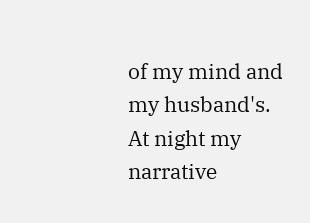of my mind and my husband's. At night my narrative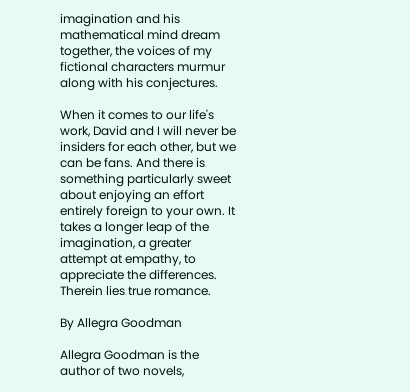imagination and his mathematical mind dream together, the voices of my fictional characters murmur along with his conjectures.

When it comes to our life's work, David and I will never be insiders for each other, but we can be fans. And there is something particularly sweet about enjoying an effort entirely foreign to your own. It takes a longer leap of the imagination, a greater attempt at empathy, to appreciate the differences. Therein lies true romance.

By Allegra Goodman

Allegra Goodman is the author of two novels,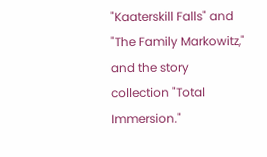"Kaaterskill Falls" and "The Family Markowitz," and the story collection "Total Immersion."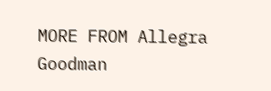MORE FROM Allegra Goodman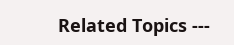Related Topics ---